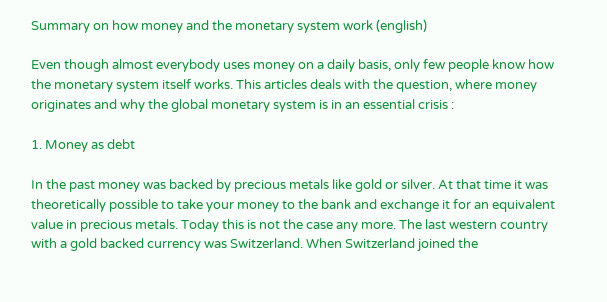Summary on how money and the monetary system work (english)

Even though almost everybody uses money on a daily basis, only few people know how the monetary system itself works. This articles deals with the question, where money originates and why the global monetary system is in an essential crisis :

1. Money as debt

In the past money was backed by precious metals like gold or silver. At that time it was theoretically possible to take your money to the bank and exchange it for an equivalent value in precious metals. Today this is not the case any more. The last western country with a gold backed currency was Switzerland. When Switzerland joined the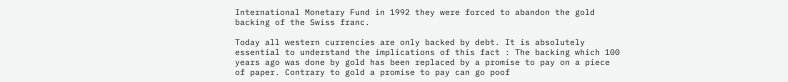International Monetary Fund in 1992 they were forced to abandon the gold backing of the Swiss franc.

Today all western currencies are only backed by debt. It is absolutely essential to understand the implications of this fact : The backing which 100 years ago was done by gold has been replaced by a promise to pay on a piece of paper. Contrary to gold a promise to pay can go poof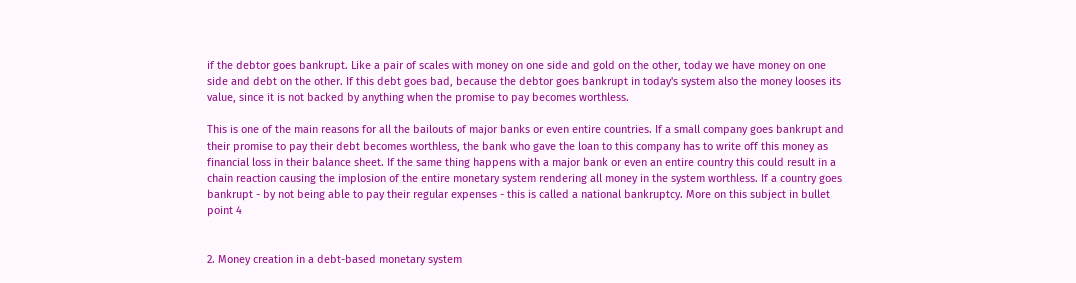if the debtor goes bankrupt. Like a pair of scales with money on one side and gold on the other, today we have money on one side and debt on the other. If this debt goes bad, because the debtor goes bankrupt in today's system also the money looses its value, since it is not backed by anything when the promise to pay becomes worthless.

This is one of the main reasons for all the bailouts of major banks or even entire countries. If a small company goes bankrupt and their promise to pay their debt becomes worthless, the bank who gave the loan to this company has to write off this money as financial loss in their balance sheet. If the same thing happens with a major bank or even an entire country this could result in a chain reaction causing the implosion of the entire monetary system rendering all money in the system worthless. If a country goes bankrupt - by not being able to pay their regular expenses - this is called a national bankruptcy. More on this subject in bullet point 4


2. Money creation in a debt-based monetary system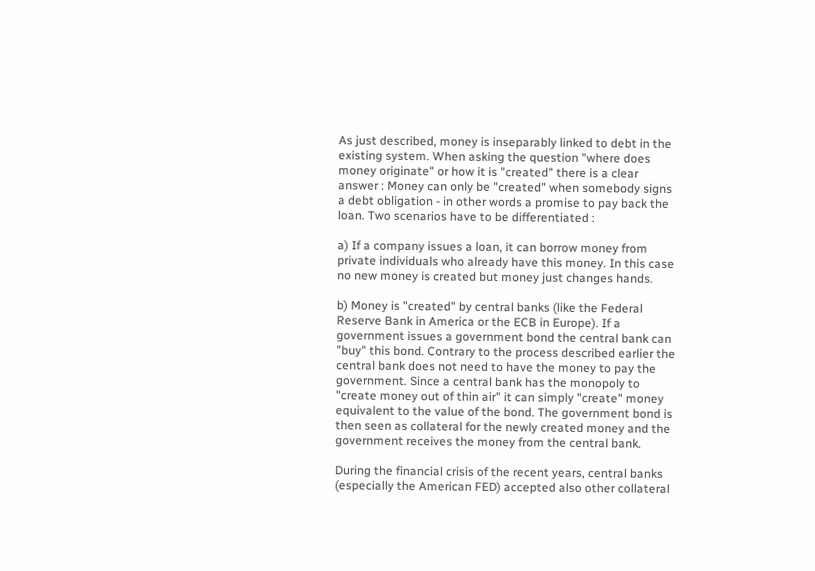As just described, money is inseparably linked to debt in the existing system. When asking the question "where does money originate" or how it is "created" there is a clear answer : Money can only be "created" when somebody signs a debt obligation - in other words a promise to pay back the loan. Two scenarios have to be differentiated :

a) If a company issues a loan, it can borrow money from private individuals who already have this money. In this case no new money is created but money just changes hands.

b) Money is "created" by central banks (like the Federal Reserve Bank in America or the ECB in Europe). If a government issues a government bond the central bank can "buy" this bond. Contrary to the process described earlier the central bank does not need to have the money to pay the government. Since a central bank has the monopoly to "create money out of thin air" it can simply "create" money equivalent to the value of the bond. The government bond is then seen as collateral for the newly created money and the government receives the money from the central bank.

During the financial crisis of the recent years, central banks (especially the American FED) accepted also other collateral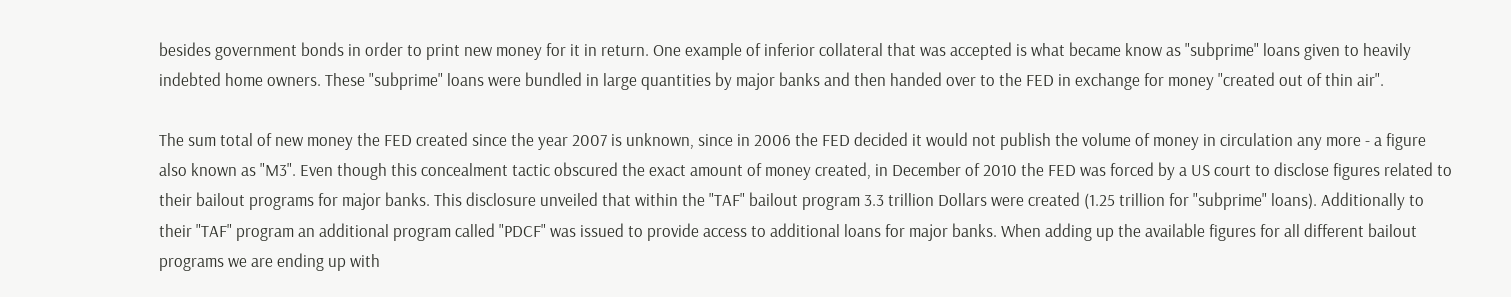besides government bonds in order to print new money for it in return. One example of inferior collateral that was accepted is what became know as "subprime" loans given to heavily indebted home owners. These "subprime" loans were bundled in large quantities by major banks and then handed over to the FED in exchange for money "created out of thin air".

The sum total of new money the FED created since the year 2007 is unknown, since in 2006 the FED decided it would not publish the volume of money in circulation any more - a figure also known as "M3". Even though this concealment tactic obscured the exact amount of money created, in December of 2010 the FED was forced by a US court to disclose figures related to their bailout programs for major banks. This disclosure unveiled that within the "TAF" bailout program 3.3 trillion Dollars were created (1.25 trillion for "subprime" loans). Additionally to their "TAF" program an additional program called "PDCF" was issued to provide access to additional loans for major banks. When adding up the available figures for all different bailout programs we are ending up with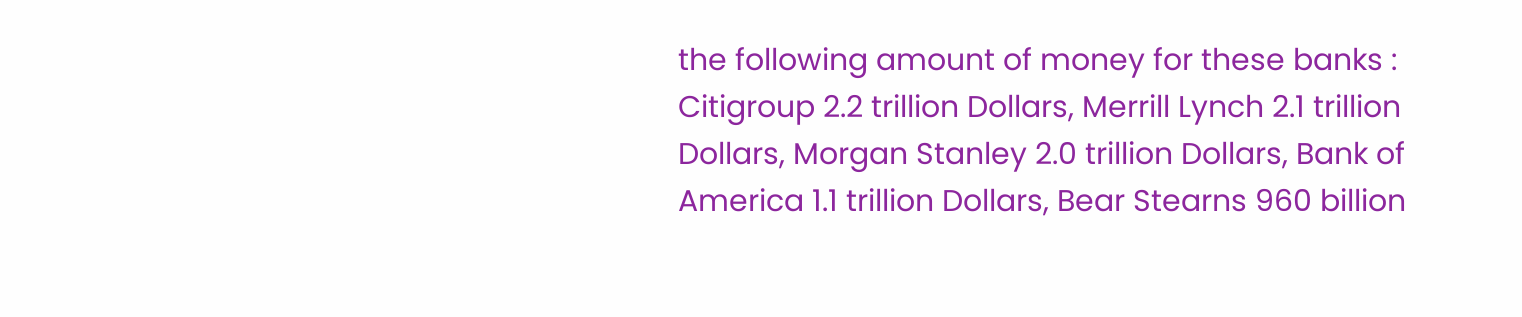the following amount of money for these banks : Citigroup 2.2 trillion Dollars, Merrill Lynch 2.1 trillion Dollars, Morgan Stanley 2.0 trillion Dollars, Bank of America 1.1 trillion Dollars, Bear Stearns 960 billion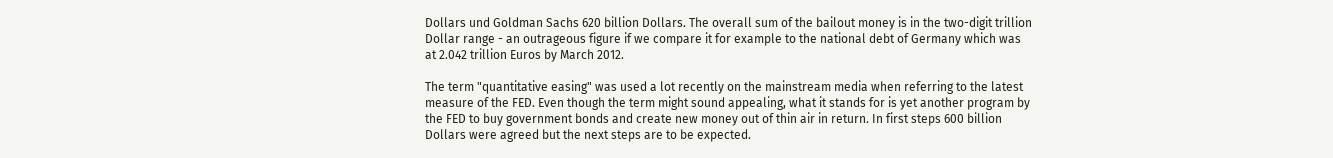Dollars und Goldman Sachs 620 billion Dollars. The overall sum of the bailout money is in the two-digit trillion Dollar range - an outrageous figure if we compare it for example to the national debt of Germany which was at 2.042 trillion Euros by March 2012.

The term "quantitative easing" was used a lot recently on the mainstream media when referring to the latest measure of the FED. Even though the term might sound appealing, what it stands for is yet another program by the FED to buy government bonds and create new money out of thin air in return. In first steps 600 billion Dollars were agreed but the next steps are to be expected.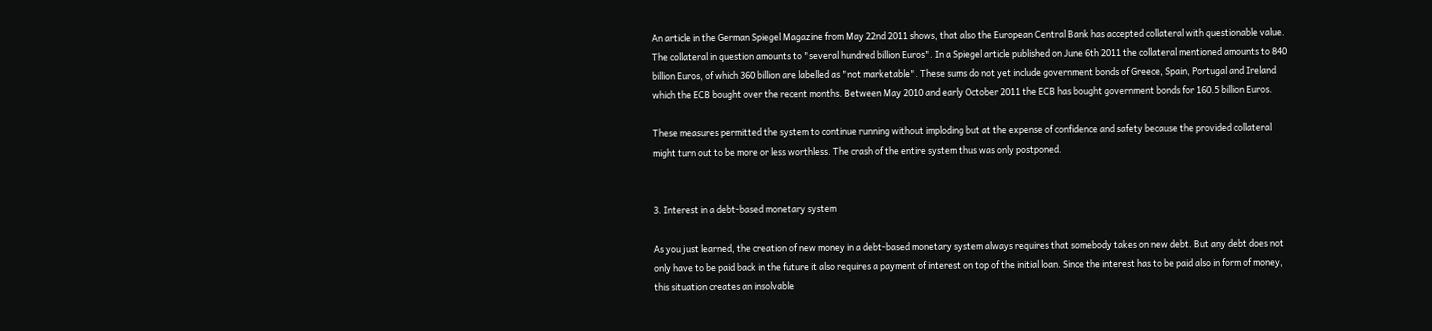An article in the German Spiegel Magazine from May 22nd 2011 shows, that also the European Central Bank has accepted collateral with questionable value. The collateral in question amounts to "several hundred billion Euros". In a Spiegel article published on June 6th 2011 the collateral mentioned amounts to 840 billion Euros, of which 360 billion are labelled as "not marketable". These sums do not yet include government bonds of Greece, Spain, Portugal and Ireland which the ECB bought over the recent months. Between May 2010 and early October 2011 the ECB has bought government bonds for 160.5 billion Euros.

These measures permitted the system to continue running without imploding but at the expense of confidence and safety because the provided collateral might turn out to be more or less worthless. The crash of the entire system thus was only postponed.


3. Interest in a debt-based monetary system

As you just learned, the creation of new money in a debt-based monetary system always requires that somebody takes on new debt. But any debt does not only have to be paid back in the future it also requires a payment of interest on top of the initial loan. Since the interest has to be paid also in form of money, this situation creates an insolvable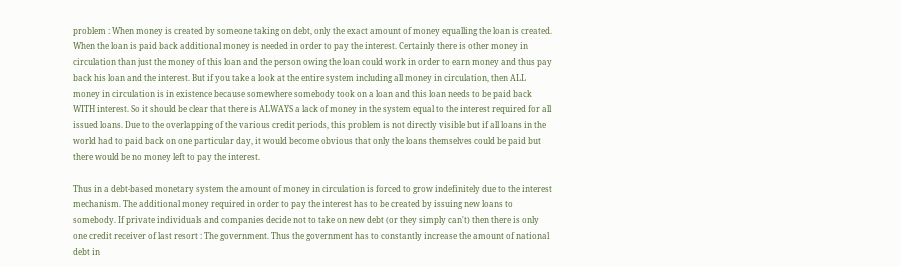problem : When money is created by someone taking on debt, only the exact amount of money equalling the loan is created. When the loan is paid back additional money is needed in order to pay the interest. Certainly there is other money in circulation than just the money of this loan and the person owing the loan could work in order to earn money and thus pay back his loan and the interest. But if you take a look at the entire system including all money in circulation, then ALL money in circulation is in existence because somewhere somebody took on a loan and this loan needs to be paid back WITH interest. So it should be clear that there is ALWAYS a lack of money in the system equal to the interest required for all issued loans. Due to the overlapping of the various credit periods, this problem is not directly visible but if all loans in the world had to paid back on one particular day, it would become obvious that only the loans themselves could be paid but there would be no money left to pay the interest.

Thus in a debt-based monetary system the amount of money in circulation is forced to grow indefinitely due to the interest mechanism. The additional money required in order to pay the interest has to be created by issuing new loans to somebody. If private individuals and companies decide not to take on new debt (or they simply can't) then there is only one credit receiver of last resort : The government. Thus the government has to constantly increase the amount of national debt in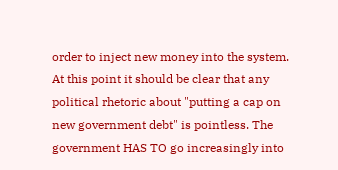order to inject new money into the system. At this point it should be clear that any political rhetoric about "putting a cap on new government debt" is pointless. The government HAS TO go increasingly into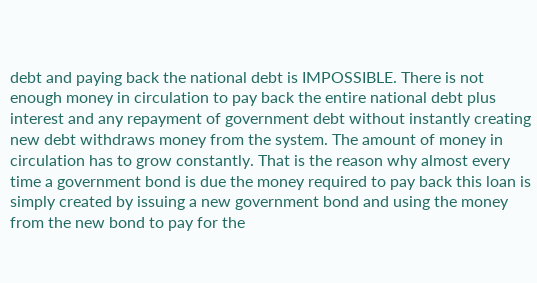debt and paying back the national debt is IMPOSSIBLE. There is not enough money in circulation to pay back the entire national debt plus interest and any repayment of government debt without instantly creating new debt withdraws money from the system. The amount of money in circulation has to grow constantly. That is the reason why almost every time a government bond is due the money required to pay back this loan is simply created by issuing a new government bond and using the money from the new bond to pay for the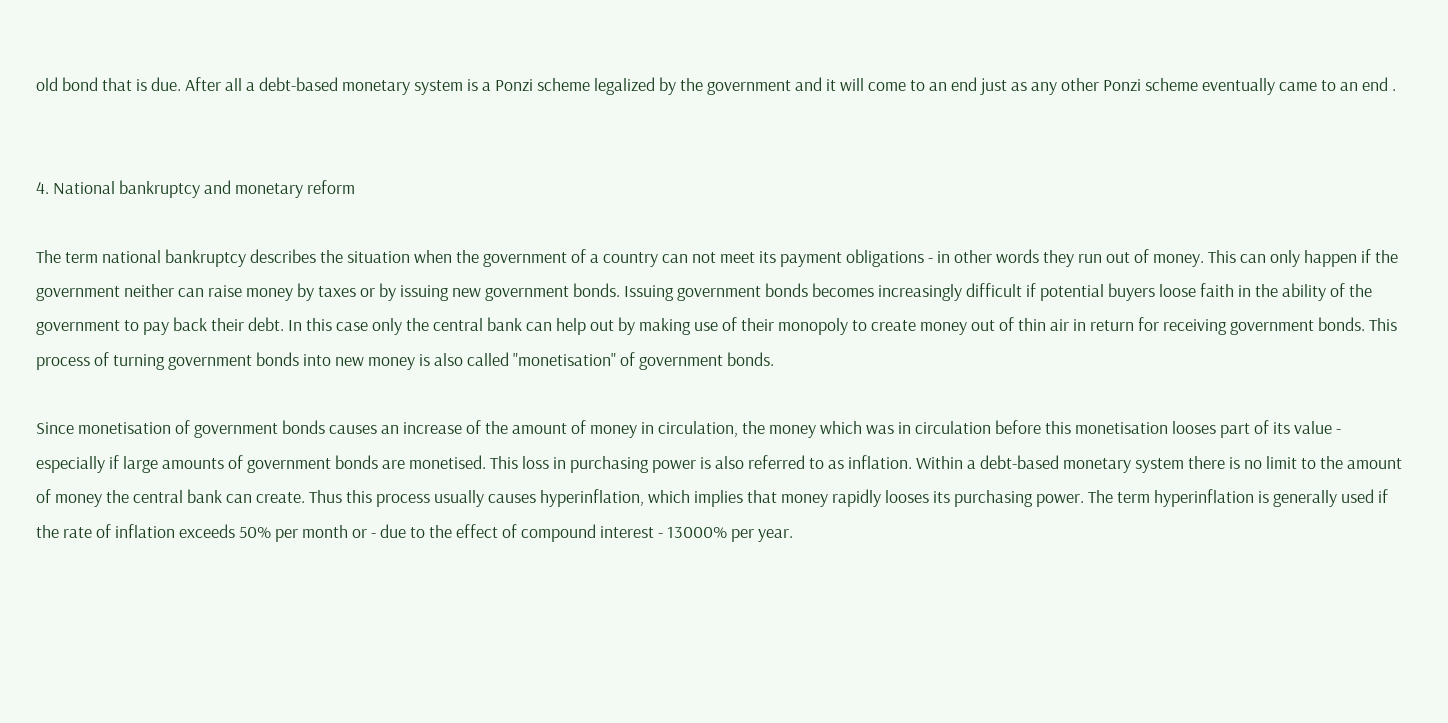old bond that is due. After all a debt-based monetary system is a Ponzi scheme legalized by the government and it will come to an end just as any other Ponzi scheme eventually came to an end .


4. National bankruptcy and monetary reform

The term national bankruptcy describes the situation when the government of a country can not meet its payment obligations - in other words they run out of money. This can only happen if the government neither can raise money by taxes or by issuing new government bonds. Issuing government bonds becomes increasingly difficult if potential buyers loose faith in the ability of the government to pay back their debt. In this case only the central bank can help out by making use of their monopoly to create money out of thin air in return for receiving government bonds. This process of turning government bonds into new money is also called "monetisation" of government bonds.

Since monetisation of government bonds causes an increase of the amount of money in circulation, the money which was in circulation before this monetisation looses part of its value - especially if large amounts of government bonds are monetised. This loss in purchasing power is also referred to as inflation. Within a debt-based monetary system there is no limit to the amount of money the central bank can create. Thus this process usually causes hyperinflation, which implies that money rapidly looses its purchasing power. The term hyperinflation is generally used if the rate of inflation exceeds 50% per month or - due to the effect of compound interest - 13000% per year.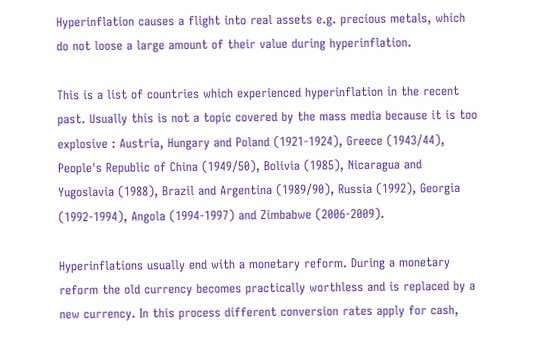Hyperinflation causes a flight into real assets e.g. precious metals, which do not loose a large amount of their value during hyperinflation.

This is a list of countries which experienced hyperinflation in the recent past. Usually this is not a topic covered by the mass media because it is too explosive : Austria, Hungary and Poland (1921-1924), Greece (1943/44), People's Republic of China (1949/50), Bolivia (1985), Nicaragua and Yugoslavia (1988), Brazil and Argentina (1989/90), Russia (1992), Georgia (1992-1994), Angola (1994-1997) and Zimbabwe (2006-2009).

Hyperinflations usually end with a monetary reform. During a monetary reform the old currency becomes practically worthless and is replaced by a new currency. In this process different conversion rates apply for cash,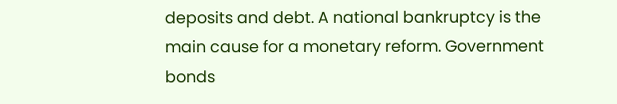deposits and debt. A national bankruptcy is the main cause for a monetary reform. Government bonds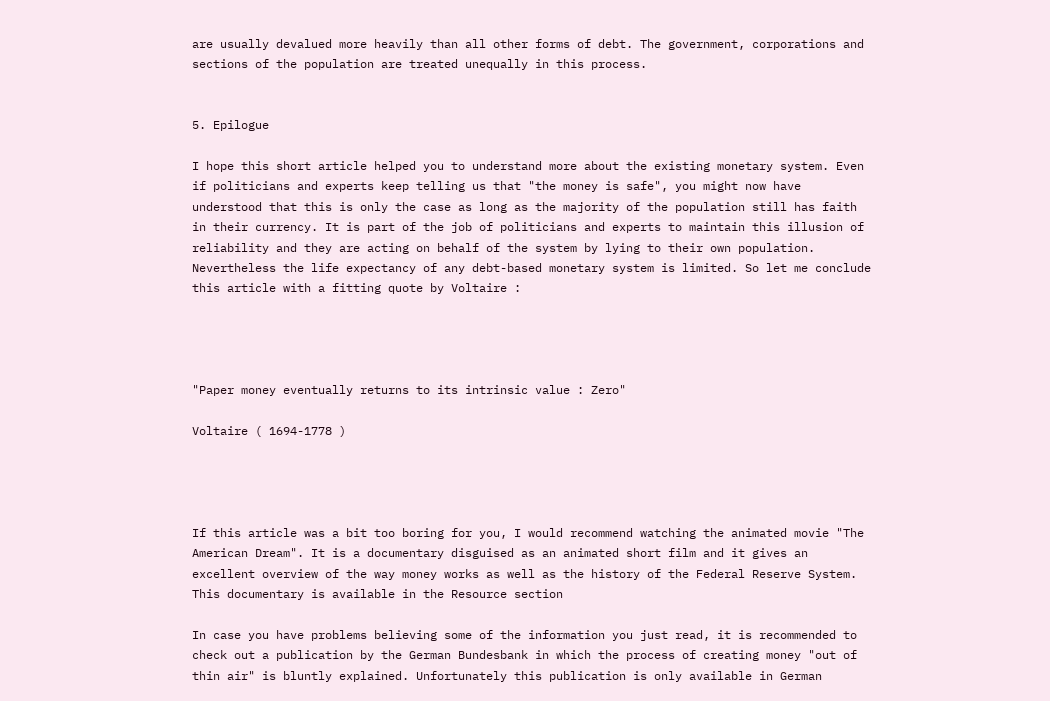are usually devalued more heavily than all other forms of debt. The government, corporations and sections of the population are treated unequally in this process.


5. Epilogue

I hope this short article helped you to understand more about the existing monetary system. Even if politicians and experts keep telling us that "the money is safe", you might now have understood that this is only the case as long as the majority of the population still has faith in their currency. It is part of the job of politicians and experts to maintain this illusion of reliability and they are acting on behalf of the system by lying to their own population. Nevertheless the life expectancy of any debt-based monetary system is limited. So let me conclude this article with a fitting quote by Voltaire :




"Paper money eventually returns to its intrinsic value : Zero"

Voltaire ( 1694-1778 )




If this article was a bit too boring for you, I would recommend watching the animated movie "The American Dream". It is a documentary disguised as an animated short film and it gives an excellent overview of the way money works as well as the history of the Federal Reserve System. This documentary is available in the Resource section

In case you have problems believing some of the information you just read, it is recommended to check out a publication by the German Bundesbank in which the process of creating money "out of thin air" is bluntly explained. Unfortunately this publication is only available in German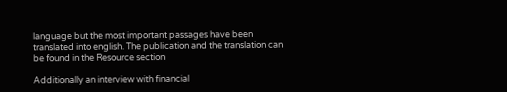language but the most important passages have been translated into english. The publication and the translation can be found in the Resource section

Additionally an interview with financial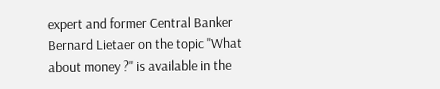expert and former Central Banker Bernard Lietaer on the topic "What about money ?" is available in the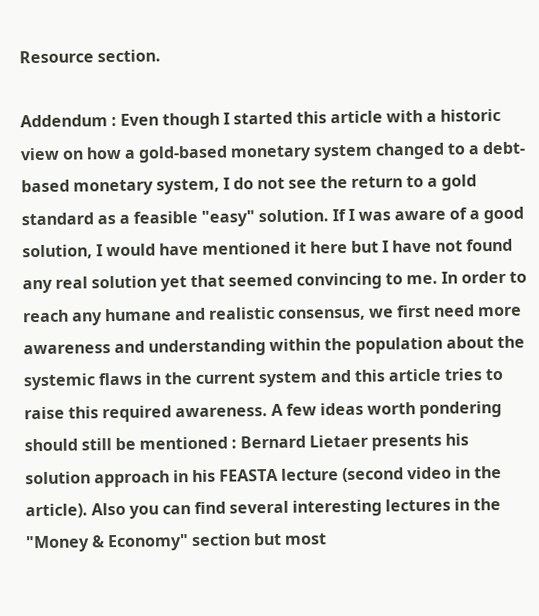Resource section.

Addendum : Even though I started this article with a historic view on how a gold-based monetary system changed to a debt-based monetary system, I do not see the return to a gold standard as a feasible "easy" solution. If I was aware of a good solution, I would have mentioned it here but I have not found any real solution yet that seemed convincing to me. In order to reach any humane and realistic consensus, we first need more awareness and understanding within the population about the systemic flaws in the current system and this article tries to raise this required awareness. A few ideas worth pondering should still be mentioned : Bernard Lietaer presents his solution approach in his FEASTA lecture (second video in the article). Also you can find several interesting lectures in the "Money & Economy" section but most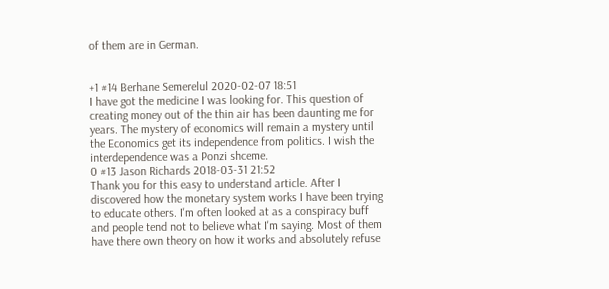of them are in German.


+1 #14 Berhane Semerelul 2020-02-07 18:51
I have got the medicine I was looking for. This question of creating money out of the thin air has been daunting me for years. The mystery of economics will remain a mystery until the Economics get its independence from politics. I wish the interdependence was a Ponzi shceme.
0 #13 Jason Richards 2018-03-31 21:52
Thank you for this easy to understand article. After I discovered how the monetary system works I have been trying to educate others. I'm often looked at as a conspiracy buff and people tend not to believe what I'm saying. Most of them have there own theory on how it works and absolutely refuse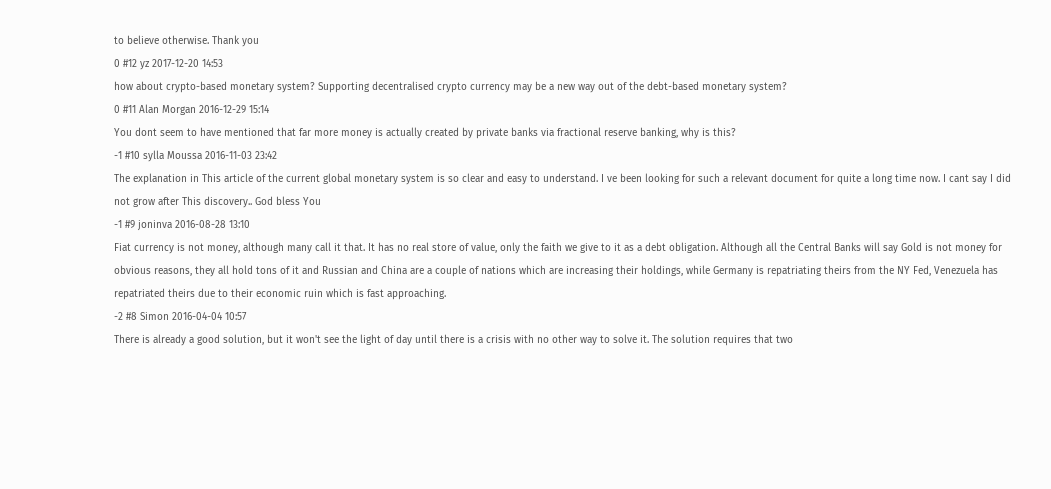to believe otherwise. Thank you
0 #12 yz 2017-12-20 14:53
how about crypto-based monetary system? Supporting decentralised crypto currency may be a new way out of the debt-based monetary system?
0 #11 Alan Morgan 2016-12-29 15:14
You dont seem to have mentioned that far more money is actually created by private banks via fractional reserve banking, why is this?
-1 #10 sylla Moussa 2016-11-03 23:42
The explanation in This article of the current global monetary system is so clear and easy to understand. I ve been looking for such a relevant document for quite a long time now. I cant say I did not grow after This discovery.. God bless You
-1 #9 joninva 2016-08-28 13:10
Fiat currency is not money, although many call it that. It has no real store of value, only the faith we give to it as a debt obligation. Although all the Central Banks will say Gold is not money for obvious reasons, they all hold tons of it and Russian and China are a couple of nations which are increasing their holdings, while Germany is repatriating theirs from the NY Fed, Venezuela has repatriated theirs due to their economic ruin which is fast approaching.
-2 #8 Simon 2016-04-04 10:57
There is already a good solution, but it won't see the light of day until there is a crisis with no other way to solve it. The solution requires that two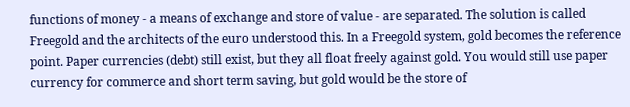functions of money - a means of exchange and store of value - are separated. The solution is called Freegold and the architects of the euro understood this. In a Freegold system, gold becomes the reference point. Paper currencies (debt) still exist, but they all float freely against gold. You would still use paper currency for commerce and short term saving, but gold would be the store of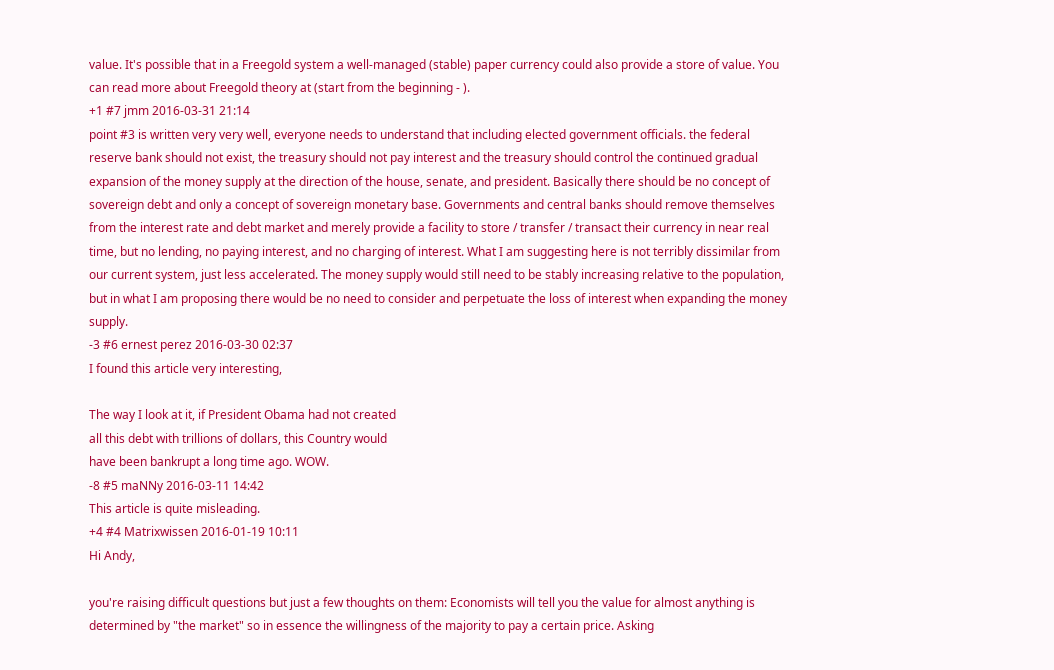value. It's possible that in a Freegold system a well-managed (stable) paper currency could also provide a store of value. You can read more about Freegold theory at (start from the beginning - ).
+1 #7 jmm 2016-03-31 21:14
point #3 is written very very well, everyone needs to understand that including elected government officials. the federal reserve bank should not exist, the treasury should not pay interest and the treasury should control the continued gradual expansion of the money supply at the direction of the house, senate, and president. Basically there should be no concept of sovereign debt and only a concept of sovereign monetary base. Governments and central banks should remove themselves from the interest rate and debt market and merely provide a facility to store / transfer / transact their currency in near real time, but no lending, no paying interest, and no charging of interest. What I am suggesting here is not terribly dissimilar from our current system, just less accelerated. The money supply would still need to be stably increasing relative to the population, but in what I am proposing there would be no need to consider and perpetuate the loss of interest when expanding the money supply.
-3 #6 ernest perez 2016-03-30 02:37
I found this article very interesting,

The way I look at it, if President Obama had not created
all this debt with trillions of dollars, this Country would
have been bankrupt a long time ago. WOW.
-8 #5 maNNy 2016-03-11 14:42
This article is quite misleading.
+4 #4 Matrixwissen 2016-01-19 10:11
Hi Andy,

you're raising difficult questions but just a few thoughts on them: Economists will tell you the value for almost anything is determined by "the market" so in essence the willingness of the majority to pay a certain price. Asking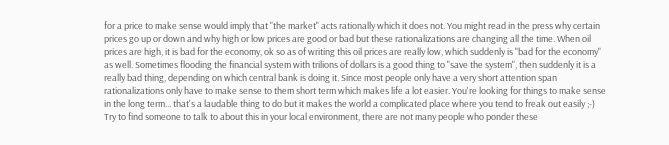for a price to make sense would imply that "the market" acts rationally which it does not. You might read in the press why certain prices go up or down and why high or low prices are good or bad but these rationalizations are changing all the time. When oil prices are high, it is bad for the economy, ok so as of writing this oil prices are really low, which suddenly is "bad for the economy" as well. Sometimes flooding the financial system with trilions of dollars is a good thing to "save the system", then suddenly it is a really bad thing, depending on which central bank is doing it. Since most people only have a very short attention span rationalizations only have to make sense to them short term which makes life a lot easier. You're looking for things to make sense in the long term... that's a laudable thing to do but it makes the world a complicated place where you tend to freak out easily ;-) Try to find someone to talk to about this in your local environment, there are not many people who ponder these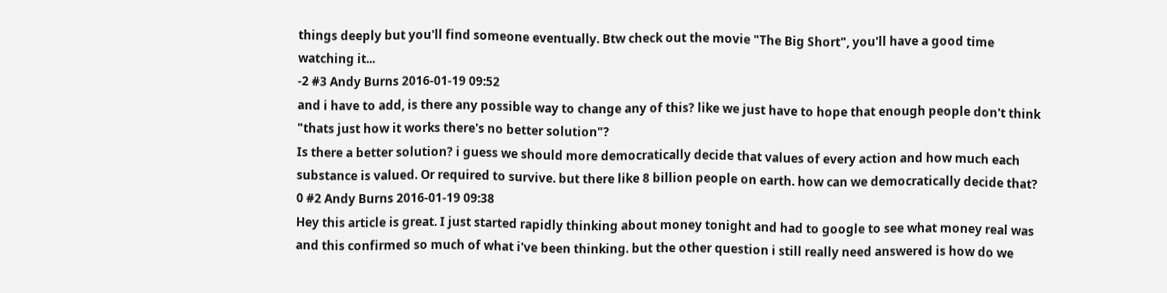things deeply but you'll find someone eventually. Btw check out the movie "The Big Short", you'll have a good time watching it...
-2 #3 Andy Burns 2016-01-19 09:52
and i have to add, is there any possible way to change any of this? like we just have to hope that enough people don't think "thats just how it works there's no better solution"?
Is there a better solution? i guess we should more democratically decide that values of every action and how much each substance is valued. Or required to survive. but there like 8 billion people on earth. how can we democratically decide that?
0 #2 Andy Burns 2016-01-19 09:38
Hey this article is great. I just started rapidly thinking about money tonight and had to google to see what money real was and this confirmed so much of what i've been thinking. but the other question i still really need answered is how do we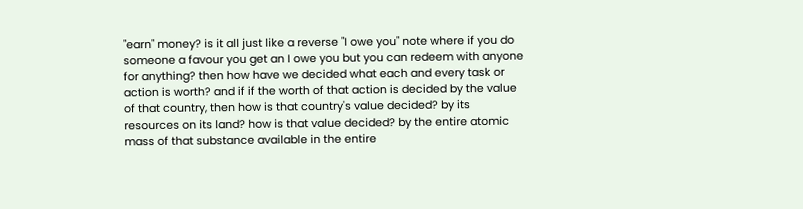"earn" money? is it all just like a reverse "I owe you" note where if you do someone a favour you get an I owe you but you can redeem with anyone for anything? then how have we decided what each and every task or action is worth? and if if the worth of that action is decided by the value of that country, then how is that country's value decided? by its resources on its land? how is that value decided? by the entire atomic mass of that substance available in the entire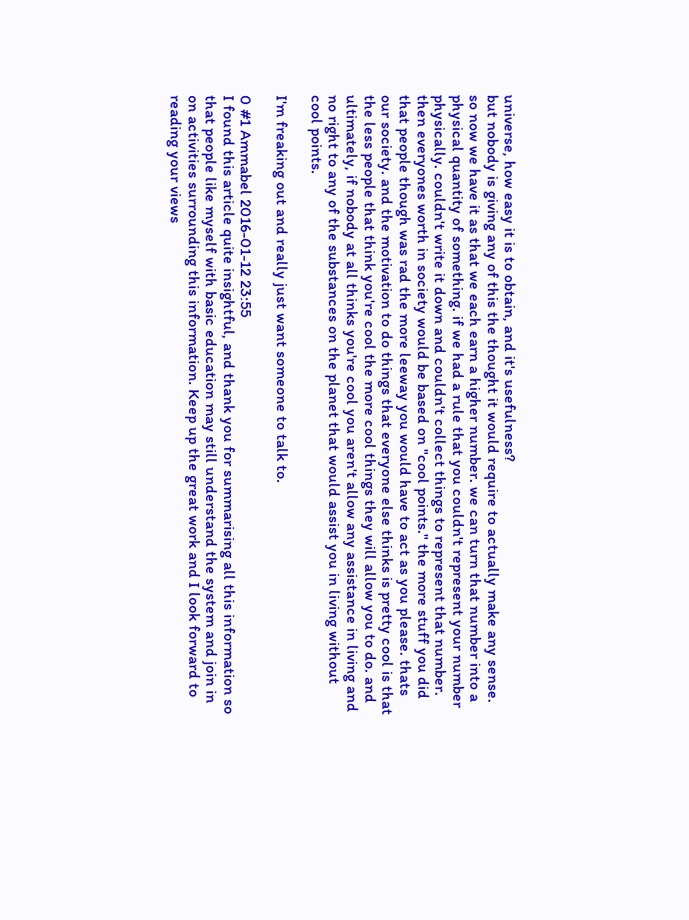universe, how easy it is to obtain, and it's usefulness?
but nobody is giving any of this the thought it would require to actually make any sense.
so now we have it as that we each earn a higher number. we can turn that number into a physical quantity of something. if we had a rule that you couldn't represent your number physically. couldn't write it down and couldn't collect things to represent that number. then everyones worth in society would be based on "cool points." the more stuff you did that people though was rad the more leeway you would have to act as you please. thats our society. and the motivation to do things that everyone else thinks is pretty cool is that the less people that think you're cool the more cool things they will allow you to do. and ultimately, if nobody at all thinks you're cool you aren't allow any assistance in living and no right to any of the substances on the planet that would assist you in living without cool points.

I'm freaking out and really just want someone to talk to.

0 #1 Ammabel 2016-01-12 23:55
I found this article quite insightful, and thank you for summarising all this information so that people like myself with basic education may still understand the system and join in on activities surrounding this information. Keep up the great work and I look forward to reading your views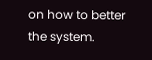on how to better the system.